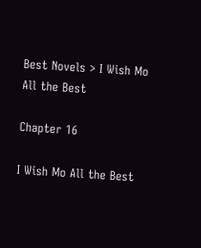Best Novels > I Wish Mo All the Best

Chapter 16

I Wish Mo All the Best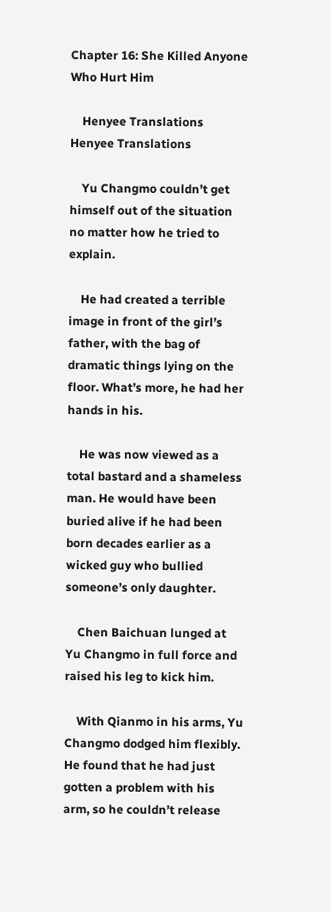Chapter 16: She Killed Anyone Who Hurt Him

    Henyee Translations  Henyee Translations

    Yu Changmo couldn’t get himself out of the situation no matter how he tried to explain.

    He had created a terrible image in front of the girl’s father, with the bag of dramatic things lying on the floor. What’s more, he had her hands in his.

    He was now viewed as a total bastard and a shameless man. He would have been buried alive if he had been born decades earlier as a wicked guy who bullied someone’s only daughter.

    Chen Baichuan lunged at Yu Changmo in full force and raised his leg to kick him.

    With Qianmo in his arms, Yu Changmo dodged him flexibly. He found that he had just gotten a problem with his arm, so he couldn’t release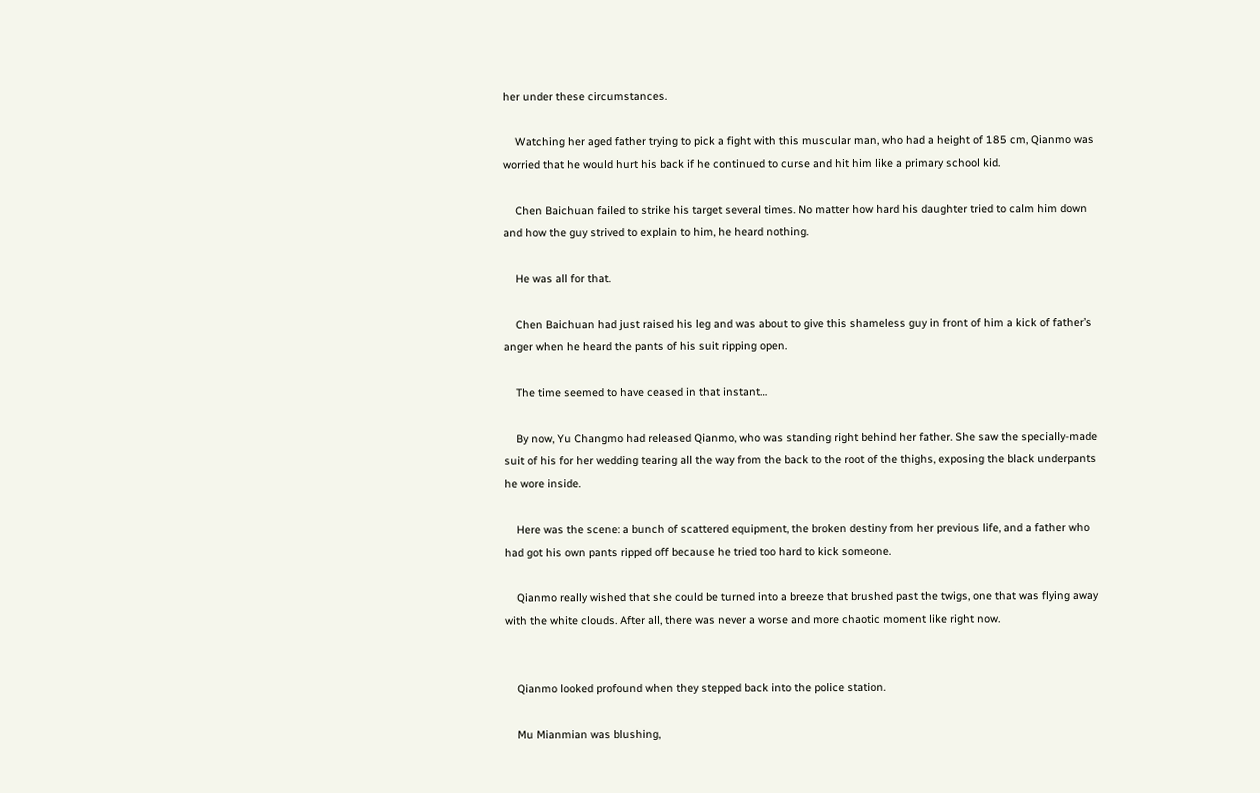her under these circumstances.

    Watching her aged father trying to pick a fight with this muscular man, who had a height of 185 cm, Qianmo was worried that he would hurt his back if he continued to curse and hit him like a primary school kid.

    Chen Baichuan failed to strike his target several times. No matter how hard his daughter tried to calm him down and how the guy strived to explain to him, he heard nothing.

    He was all for that.

    Chen Baichuan had just raised his leg and was about to give this shameless guy in front of him a kick of father’s anger when he heard the pants of his suit ripping open.

    The time seemed to have ceased in that instant…

    By now, Yu Changmo had released Qianmo, who was standing right behind her father. She saw the specially-made suit of his for her wedding tearing all the way from the back to the root of the thighs, exposing the black underpants he wore inside.

    Here was the scene: a bunch of scattered equipment, the broken destiny from her previous life, and a father who had got his own pants ripped off because he tried too hard to kick someone.

    Qianmo really wished that she could be turned into a breeze that brushed past the twigs, one that was flying away with the white clouds. After all, there was never a worse and more chaotic moment like right now.


    Qianmo looked profound when they stepped back into the police station.

    Mu Mianmian was blushing,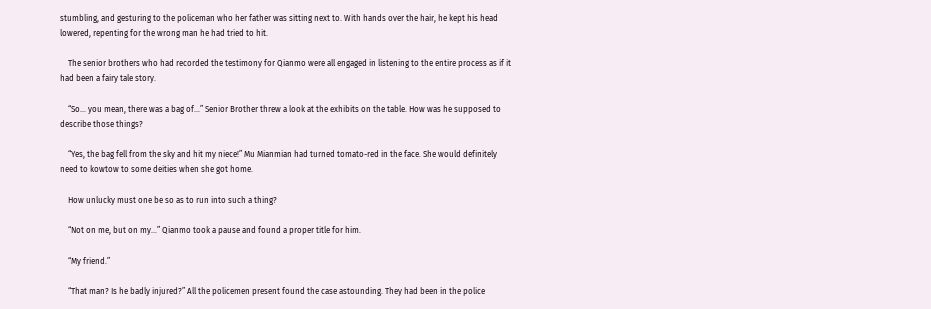stumbling, and gesturing to the policeman who her father was sitting next to. With hands over the hair, he kept his head lowered, repenting for the wrong man he had tried to hit.

    The senior brothers who had recorded the testimony for Qianmo were all engaged in listening to the entire process as if it had been a fairy tale story.

    “So… you mean, there was a bag of…” Senior Brother threw a look at the exhibits on the table. How was he supposed to describe those things?

    “Yes, the bag fell from the sky and hit my niece!” Mu Mianmian had turned tomato-red in the face. She would definitely need to kowtow to some deities when she got home.

    How unlucky must one be so as to run into such a thing?

    “Not on me, but on my…” Qianmo took a pause and found a proper title for him.

    “My friend.”

    “That man? Is he badly injured?” All the policemen present found the case astounding. They had been in the police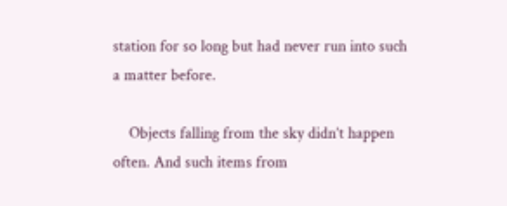station for so long but had never run into such a matter before.

    Objects falling from the sky didn’t happen often. And such items from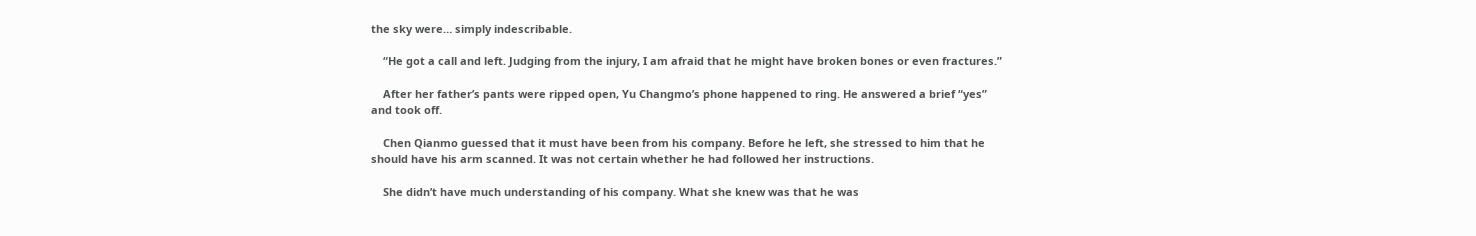the sky were… simply indescribable.

    “He got a call and left. Judging from the injury, I am afraid that he might have broken bones or even fractures.”

    After her father’s pants were ripped open, Yu Changmo’s phone happened to ring. He answered a brief “yes” and took off.

    Chen Qianmo guessed that it must have been from his company. Before he left, she stressed to him that he should have his arm scanned. It was not certain whether he had followed her instructions.

    She didn’t have much understanding of his company. What she knew was that he was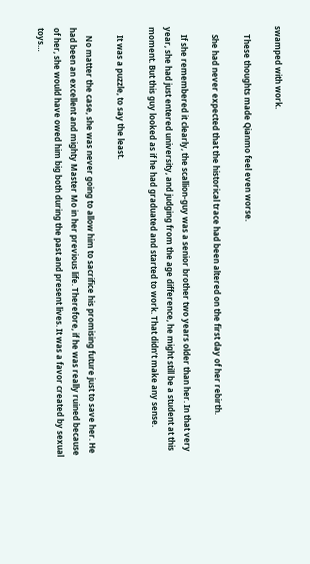swamped with work.

    These thoughts made Qianmo feel even worse.

    She had never expected that the historical trace had been altered on the first day of her rebirth.

    If she remembered it clearly, the scallion-guy was a senior brother two years older than her. In that very year, she had just entered university, and judging from the age difference, he might still be a student at this moment. But this guy looked as if he had graduated and started to work. That didn’t make any sense.

    It was a puzzle, to say the least.

    No matter the case, she was never going to allow him to sacrifice his promising future just to save her. He had been an excellent and mighty Master Mo in her previous life. Therefore, if he was really ruined because of her, she would have owed him big both during the past and present lives. It was a favor created by sexual toys…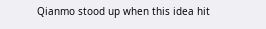Qianmo stood up when this idea hit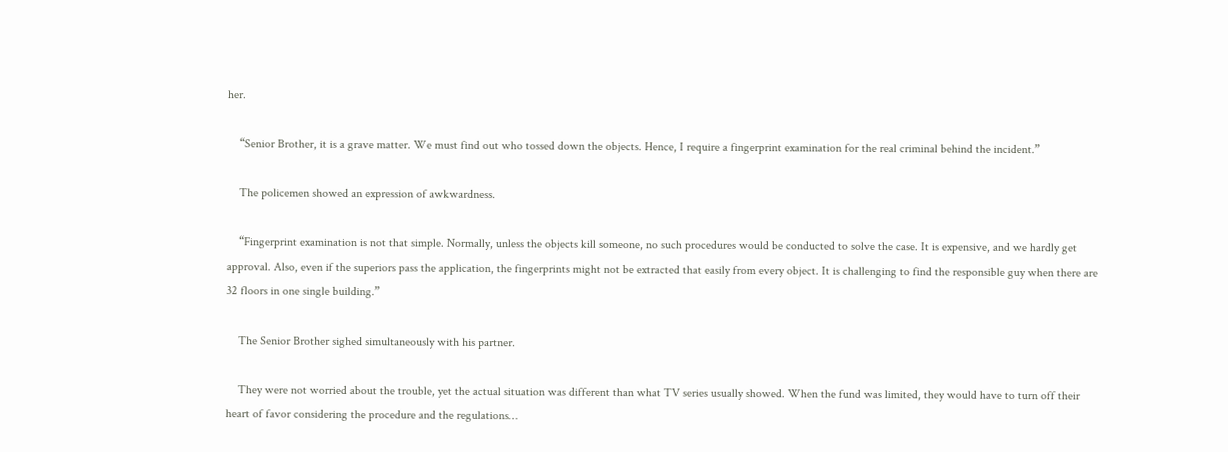her.

    “Senior Brother, it is a grave matter. We must find out who tossed down the objects. Hence, I require a fingerprint examination for the real criminal behind the incident.”

    The policemen showed an expression of awkwardness.

    “Fingerprint examination is not that simple. Normally, unless the objects kill someone, no such procedures would be conducted to solve the case. It is expensive, and we hardly get approval. Also, even if the superiors pass the application, the fingerprints might not be extracted that easily from every object. It is challenging to find the responsible guy when there are 32 floors in one single building.”

    The Senior Brother sighed simultaneously with his partner.

    They were not worried about the trouble, yet the actual situation was different than what TV series usually showed. When the fund was limited, they would have to turn off their heart of favor considering the procedure and the regulations…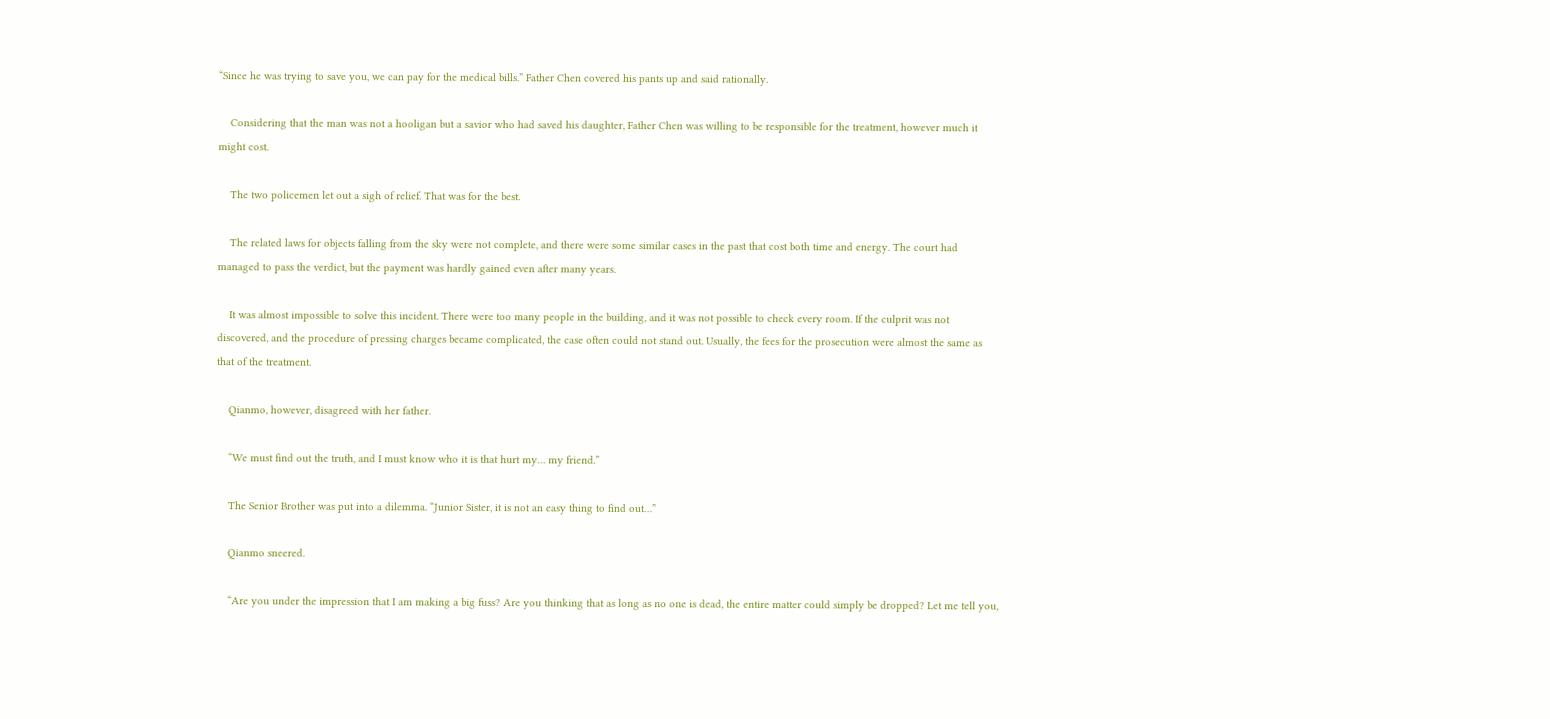“Since he was trying to save you, we can pay for the medical bills.” Father Chen covered his pants up and said rationally.

    Considering that the man was not a hooligan but a savior who had saved his daughter, Father Chen was willing to be responsible for the treatment, however much it might cost.

    The two policemen let out a sigh of relief. That was for the best.

    The related laws for objects falling from the sky were not complete, and there were some similar cases in the past that cost both time and energy. The court had managed to pass the verdict, but the payment was hardly gained even after many years.

    It was almost impossible to solve this incident. There were too many people in the building, and it was not possible to check every room. If the culprit was not discovered, and the procedure of pressing charges became complicated, the case often could not stand out. Usually, the fees for the prosecution were almost the same as that of the treatment.

    Qianmo, however, disagreed with her father.

    “We must find out the truth, and I must know who it is that hurt my… my friend.”

    The Senior Brother was put into a dilemma. “Junior Sister, it is not an easy thing to find out…”

    Qianmo sneered.

    “Are you under the impression that I am making a big fuss? Are you thinking that as long as no one is dead, the entire matter could simply be dropped? Let me tell you,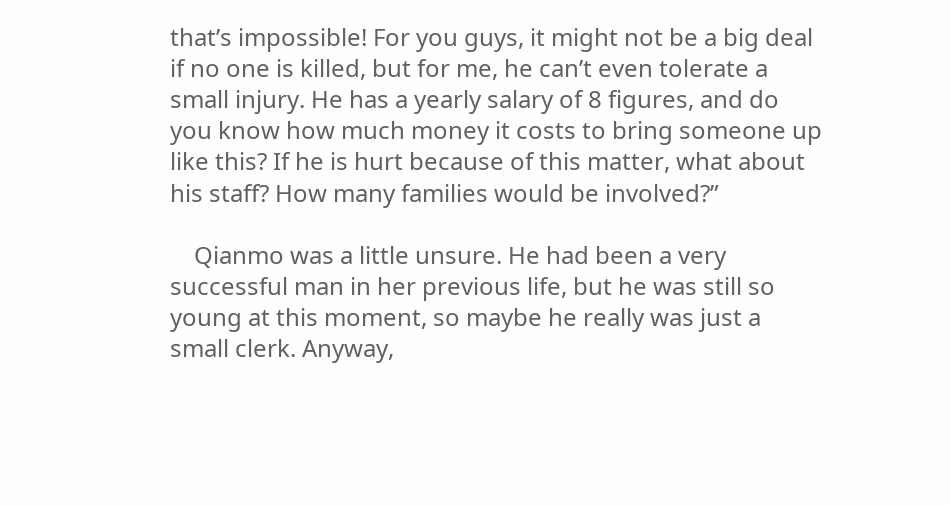that’s impossible! For you guys, it might not be a big deal if no one is killed, but for me, he can’t even tolerate a small injury. He has a yearly salary of 8 figures, and do you know how much money it costs to bring someone up like this? If he is hurt because of this matter, what about his staff? How many families would be involved?”

    Qianmo was a little unsure. He had been a very successful man in her previous life, but he was still so young at this moment, so maybe he really was just a small clerk. Anyway,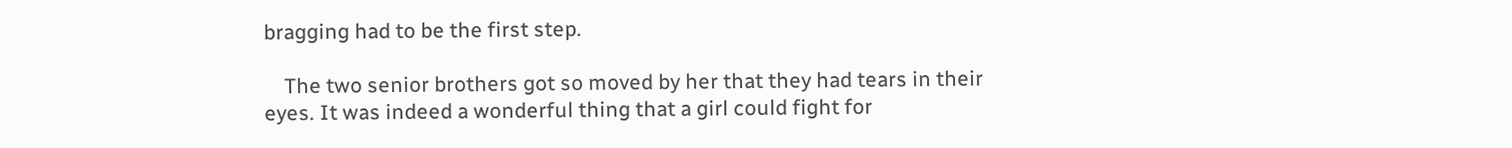bragging had to be the first step.

    The two senior brothers got so moved by her that they had tears in their eyes. It was indeed a wonderful thing that a girl could fight for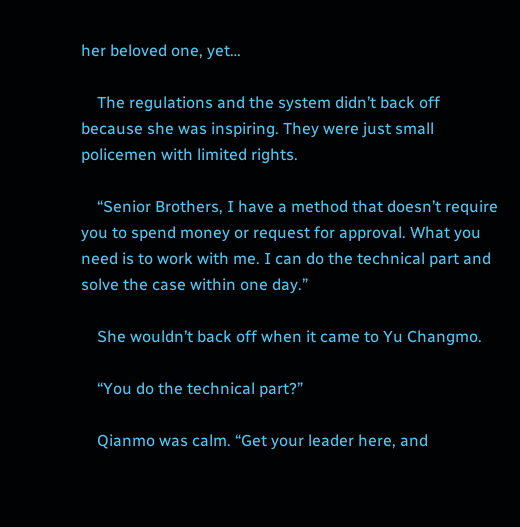her beloved one, yet…

    The regulations and the system didn’t back off because she was inspiring. They were just small policemen with limited rights.

    “Senior Brothers, I have a method that doesn’t require you to spend money or request for approval. What you need is to work with me. I can do the technical part and solve the case within one day.”

    She wouldn’t back off when it came to Yu Changmo.

    “You do the technical part?”

    Qianmo was calm. “Get your leader here, and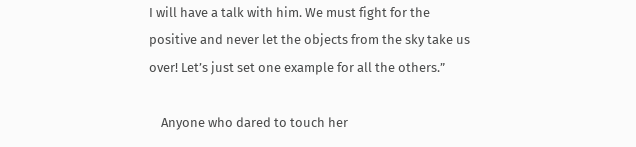I will have a talk with him. We must fight for the positive and never let the objects from the sky take us over! Let’s just set one example for all the others.”

    Anyone who dared to touch her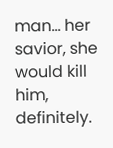man… her savior, she would kill him, definitely.